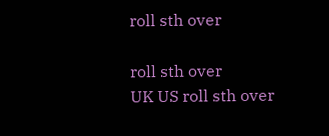roll sth over

roll sth over
UK US roll sth over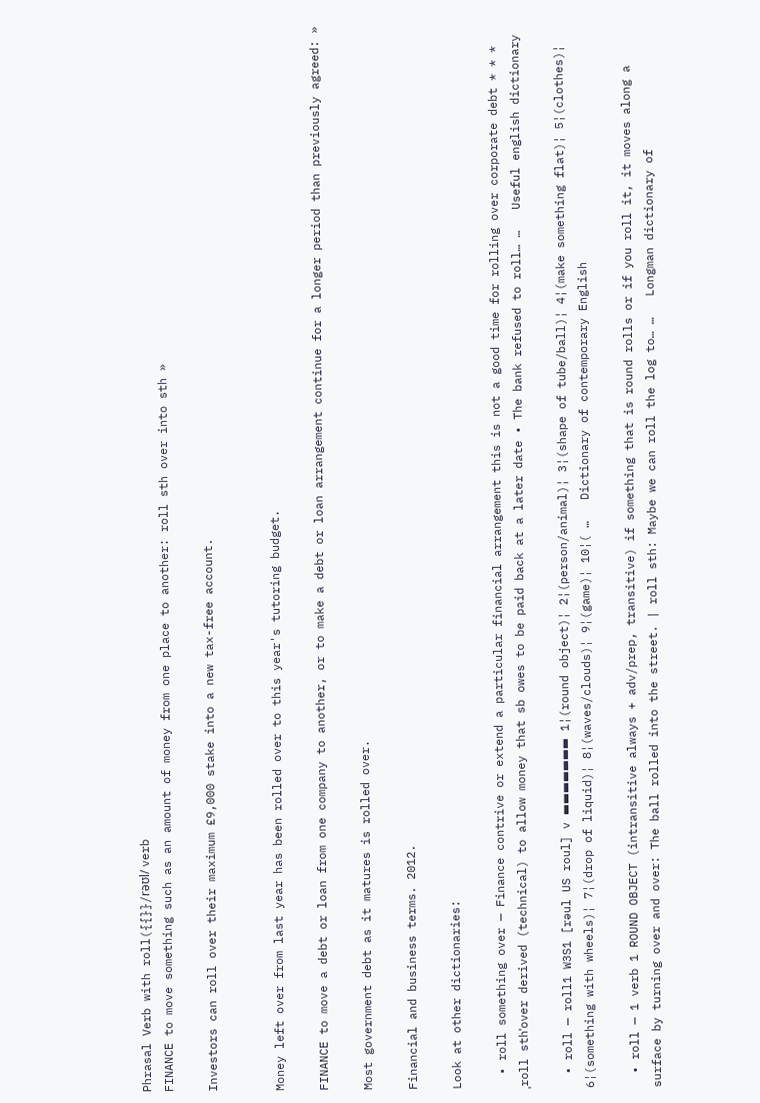Phrasal Verb with roll({{}}/rəʊl/ verb
FINANCE to move something such as an amount of money from one place to another: roll sth over into sth »

Investors can roll over their maximum £9,000 stake into a new tax-free account.


Money left over from last year has been rolled over to this year's tutoring budget.

FINANCE to move a debt or loan from one company to another, or to make a debt or loan arrangement continue for a longer period than previously agreed: »

Most government debt as it matures is rolled over.

Financial and business terms. 2012.

Look at other dictionaries:

  • roll something over — Finance contrive or extend a particular financial arrangement this is not a good time for rolling over corporate debt * * * ˌroll sthˈover derived (technical) to allow money that sb owes to be paid back at a later date • The bank refused to roll… …   Useful english dictionary

  • roll — roll1 W3S1 [rəul US roul] v ▬▬▬▬▬▬▬ 1¦(round object)¦ 2¦(person/animal)¦ 3¦(shape of tube/ball)¦ 4¦(make something flat)¦ 5¦(clothes)¦ 6¦(something with wheels)¦ 7¦(drop of liquid)¦ 8¦(waves/clouds)¦ 9¦(game)¦ 10¦( …   Dictionary of contemporary English

  • roll — 1 verb 1 ROUND OBJECT (intransitive always + adv/prep, transitive) if something that is round rolls or if you roll it, it moves along a surface by turning over and over: The ball rolled into the street. | roll sth: Maybe we can roll the log to… …   Longman dictionary of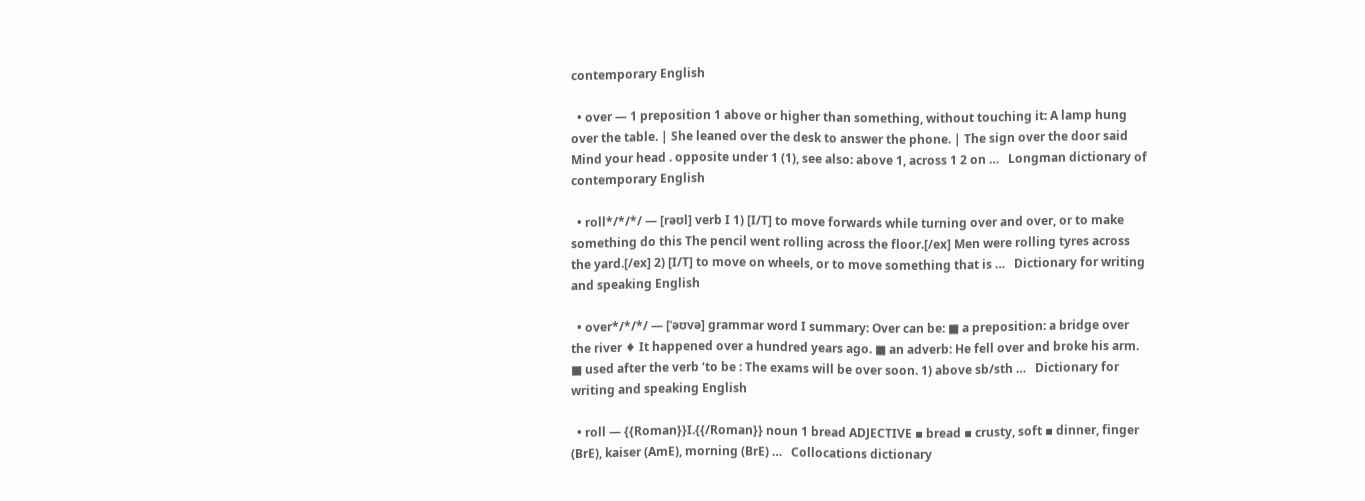contemporary English

  • over — 1 preposition 1 above or higher than something, without touching it: A lamp hung over the table. | She leaned over the desk to answer the phone. | The sign over the door said Mind your head . opposite under 1 (1), see also: above 1, across 1 2 on …   Longman dictionary of contemporary English

  • roll*/*/*/ — [rəʊl] verb I 1) [I/T] to move forwards while turning over and over, or to make something do this The pencil went rolling across the floor.[/ex] Men were rolling tyres across the yard.[/ex] 2) [I/T] to move on wheels, or to move something that is …   Dictionary for writing and speaking English

  • over*/*/*/ — [ˈəʊvə] grammar word I summary: Over can be: ■ a preposition: a bridge over the river ♦ It happened over a hundred years ago. ■ an adverb: He fell over and broke his arm. ■ used after the verb ‘to be : The exams will be over soon. 1) above sb/sth …   Dictionary for writing and speaking English

  • roll — {{Roman}}I.{{/Roman}} noun 1 bread ADJECTIVE ▪ bread ▪ crusty, soft ▪ dinner, finger (BrE), kaiser (AmE), morning (BrE) …   Collocations dictionary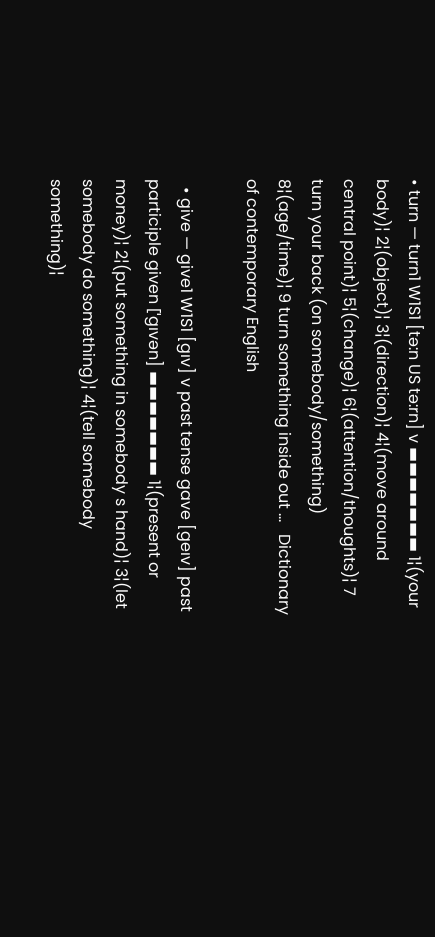• turn — turn1 W1S1 [tə:n US tə:rn] v ▬▬▬▬▬▬▬ 1¦(your body)¦ 2¦(object)¦ 3¦(direction)¦ 4¦(move around central point)¦ 5¦(change)¦ 6¦(attention/thoughts)¦ 7 turn your back (on somebody/something) 8¦(age/time)¦ 9 turn something inside out …   Dictionary of contemporary English

  • give — give1 W1S1 [gıv] v past tense gave [geıv] past participle given [ˈgıvən] ▬▬▬▬▬▬▬ 1¦(present or money)¦ 2¦(put something in somebody s hand)¦ 3¦(let somebody do something)¦ 4¦(tell somebody something)¦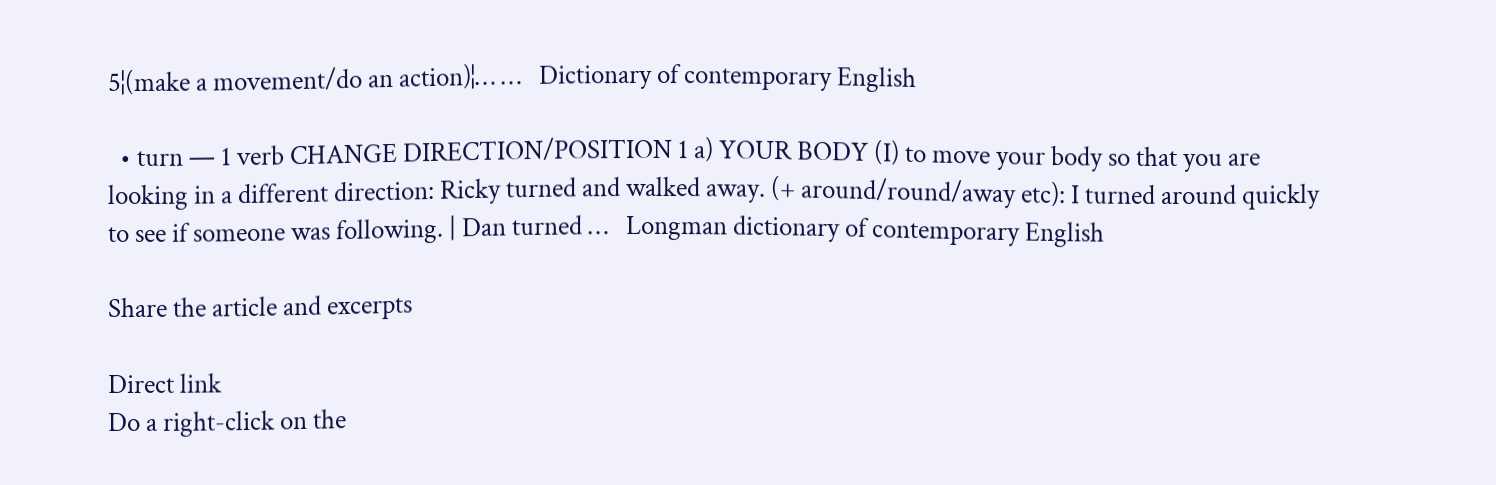5¦(make a movement/do an action)¦… …   Dictionary of contemporary English

  • turn — 1 verb CHANGE DIRECTION/POSITION 1 a) YOUR BODY (I) to move your body so that you are looking in a different direction: Ricky turned and walked away. (+ around/round/away etc): I turned around quickly to see if someone was following. | Dan turned …   Longman dictionary of contemporary English

Share the article and excerpts

Direct link
Do a right-click on the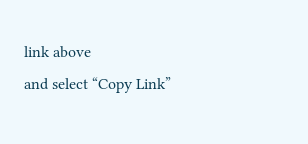link above
and select “Copy Link”